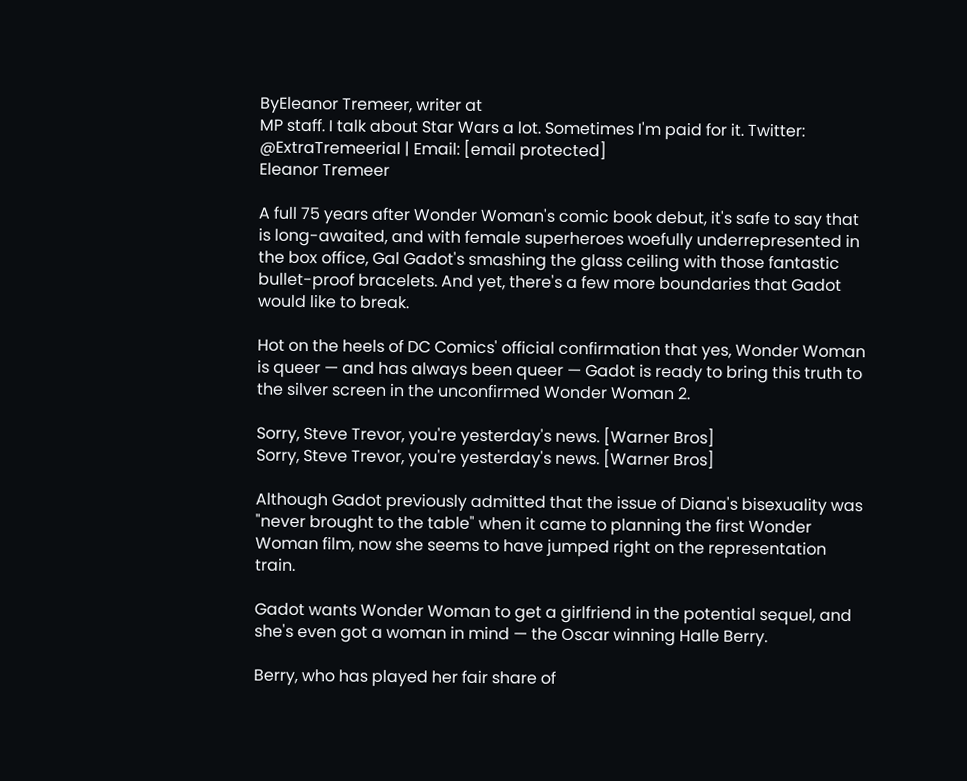ByEleanor Tremeer, writer at
MP staff. I talk about Star Wars a lot. Sometimes I'm paid for it. Twitter: @ExtraTremeerial | Email: [email protected]
Eleanor Tremeer

A full 75 years after Wonder Woman's comic book debut, it's safe to say that is long-awaited, and with female superheroes woefully underrepresented in the box office, Gal Gadot's smashing the glass ceiling with those fantastic bullet-proof bracelets. And yet, there's a few more boundaries that Gadot would like to break.

Hot on the heels of DC Comics' official confirmation that yes, Wonder Woman is queer — and has always been queer — Gadot is ready to bring this truth to the silver screen in the unconfirmed Wonder Woman 2.

Sorry, Steve Trevor, you're yesterday's news. [Warner Bros]
Sorry, Steve Trevor, you're yesterday's news. [Warner Bros]

Although Gadot previously admitted that the issue of Diana's bisexuality was "never brought to the table" when it came to planning the first Wonder Woman film, now she seems to have jumped right on the representation train.

Gadot wants Wonder Woman to get a girlfriend in the potential sequel, and she's even got a woman in mind — the Oscar winning Halle Berry.

Berry, who has played her fair share of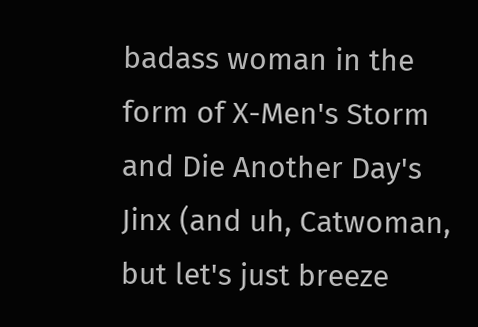badass woman in the form of X-Men's Storm and Die Another Day's Jinx (and uh, Catwoman, but let's just breeze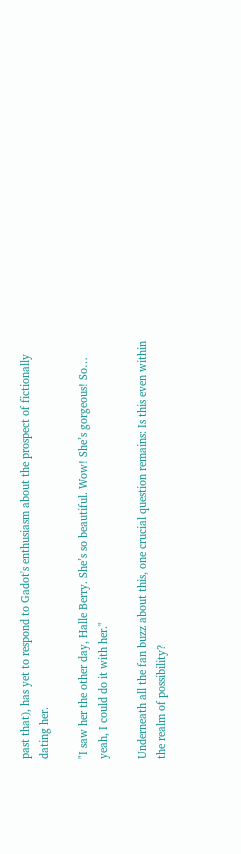past that), has yet to respond to Gadot's enthusiasm about the prospect of fictionally dating her.

"I saw her the other day, Halle Berry. She’s so beautiful. Wow! She’s gorgeous! So… yeah, I could do it with her."

Underneath all the fan buzz about this, one crucial question remains: Is this even within the realm of possibility?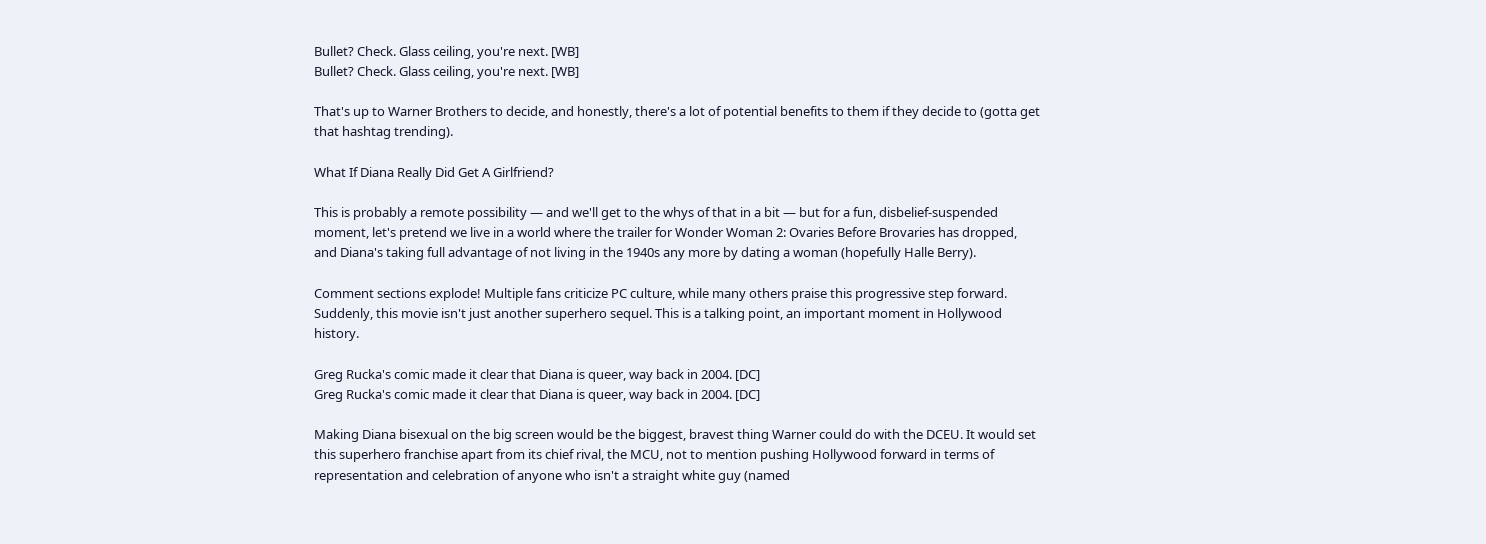Bullet? Check. Glass ceiling, you're next. [WB]
Bullet? Check. Glass ceiling, you're next. [WB]

That's up to Warner Brothers to decide, and honestly, there's a lot of potential benefits to them if they decide to (gotta get that hashtag trending).

What If Diana Really Did Get A Girlfriend?

This is probably a remote possibility — and we'll get to the whys of that in a bit — but for a fun, disbelief-suspended moment, let's pretend we live in a world where the trailer for Wonder Woman 2: Ovaries Before Brovaries has dropped, and Diana's taking full advantage of not living in the 1940s any more by dating a woman (hopefully Halle Berry).

Comment sections explode! Multiple fans criticize PC culture, while many others praise this progressive step forward. Suddenly, this movie isn't just another superhero sequel. This is a talking point, an important moment in Hollywood history.

Greg Rucka's comic made it clear that Diana is queer, way back in 2004. [DC]
Greg Rucka's comic made it clear that Diana is queer, way back in 2004. [DC]

Making Diana bisexual on the big screen would be the biggest, bravest thing Warner could do with the DCEU. It would set this superhero franchise apart from its chief rival, the MCU, not to mention pushing Hollywood forward in terms of representation and celebration of anyone who isn't a straight white guy (named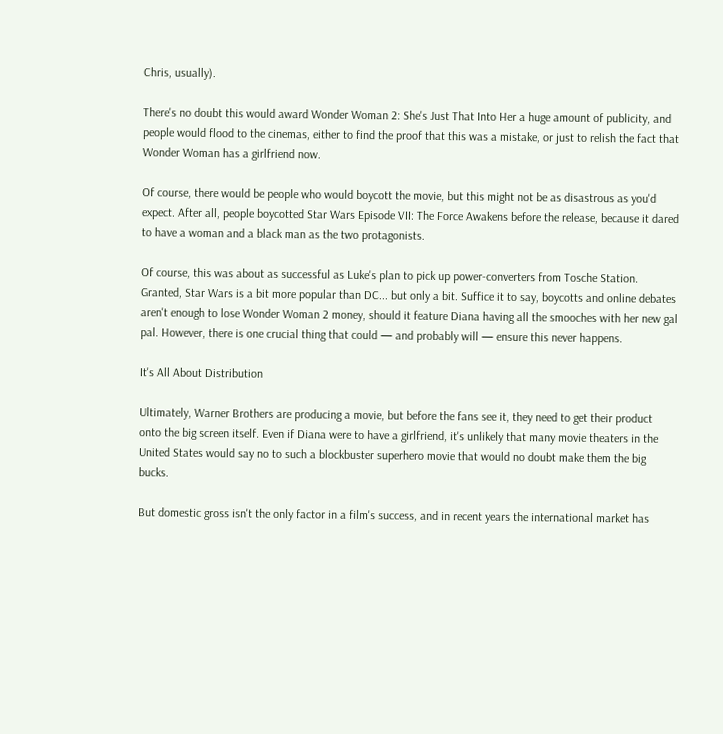Chris, usually).

There's no doubt this would award Wonder Woman 2: She's Just That Into Her a huge amount of publicity, and people would flood to the cinemas, either to find the proof that this was a mistake, or just to relish the fact that Wonder Woman has a girlfriend now.

Of course, there would be people who would boycott the movie, but this might not be as disastrous as you'd expect. After all, people boycotted Star Wars Episode VII: The Force Awakens before the release, because it dared to have a woman and a black man as the two protagonists.

Of course, this was about as successful as Luke's plan to pick up power-converters from Tosche Station. Granted, Star Wars is a bit more popular than DC... but only a bit. Suffice it to say, boycotts and online debates aren't enough to lose Wonder Woman 2 money, should it feature Diana having all the smooches with her new gal pal. However, there is one crucial thing that could — and probably will — ensure this never happens.

It's All About Distribution

Ultimately, Warner Brothers are producing a movie, but before the fans see it, they need to get their product onto the big screen itself. Even if Diana were to have a girlfriend, it's unlikely that many movie theaters in the United States would say no to such a blockbuster superhero movie that would no doubt make them the big bucks.

But domestic gross isn't the only factor in a film's success, and in recent years the international market has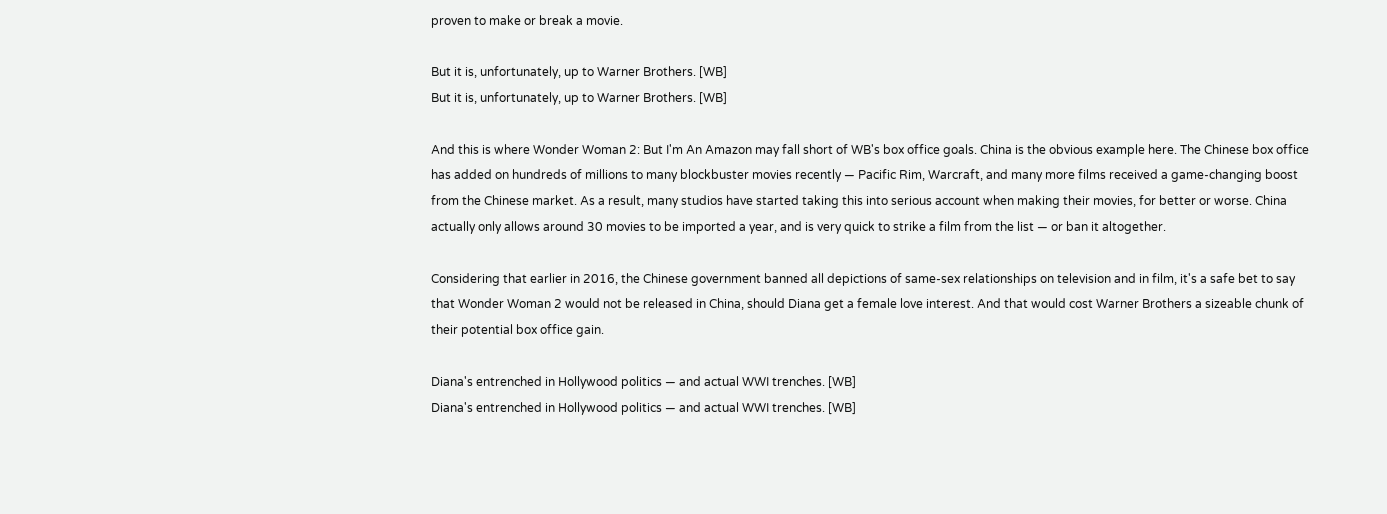proven to make or break a movie.

But it is, unfortunately, up to Warner Brothers. [WB]
But it is, unfortunately, up to Warner Brothers. [WB]

And this is where Wonder Woman 2: But I'm An Amazon may fall short of WB's box office goals. China is the obvious example here. The Chinese box office has added on hundreds of millions to many blockbuster movies recently — Pacific Rim, Warcraft, and many more films received a game-changing boost from the Chinese market. As a result, many studios have started taking this into serious account when making their movies, for better or worse. China actually only allows around 30 movies to be imported a year, and is very quick to strike a film from the list — or ban it altogether.

Considering that earlier in 2016, the Chinese government banned all depictions of same-sex relationships on television and in film, it's a safe bet to say that Wonder Woman 2 would not be released in China, should Diana get a female love interest. And that would cost Warner Brothers a sizeable chunk of their potential box office gain.

Diana's entrenched in Hollywood politics — and actual WWI trenches. [WB]
Diana's entrenched in Hollywood politics — and actual WWI trenches. [WB]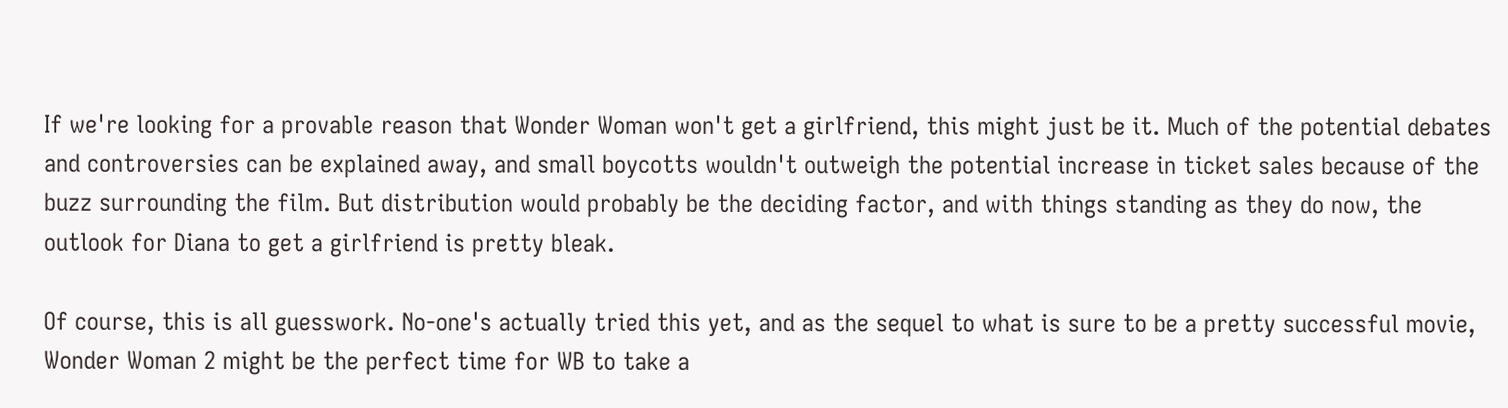If we're looking for a provable reason that Wonder Woman won't get a girlfriend, this might just be it. Much of the potential debates and controversies can be explained away, and small boycotts wouldn't outweigh the potential increase in ticket sales because of the buzz surrounding the film. But distribution would probably be the deciding factor, and with things standing as they do now, the outlook for Diana to get a girlfriend is pretty bleak.

Of course, this is all guesswork. No-one's actually tried this yet, and as the sequel to what is sure to be a pretty successful movie, Wonder Woman 2 might be the perfect time for WB to take a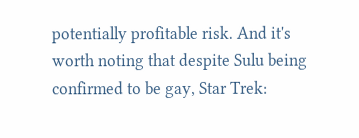potentially profitable risk. And it's worth noting that despite Sulu being confirmed to be gay, Star Trek: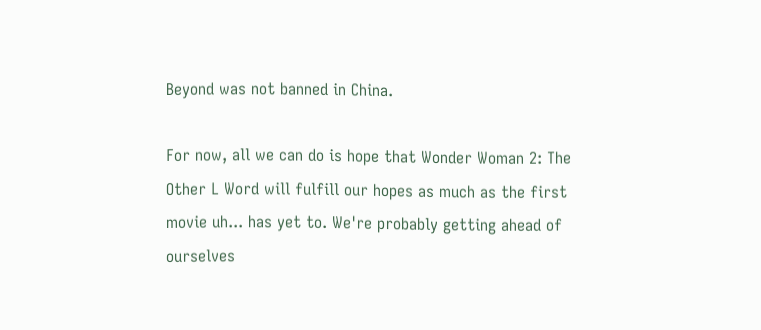Beyond was not banned in China.

For now, all we can do is hope that Wonder Woman 2: The Other L Word will fulfill our hopes as much as the first movie uh... has yet to. We're probably getting ahead of ourselves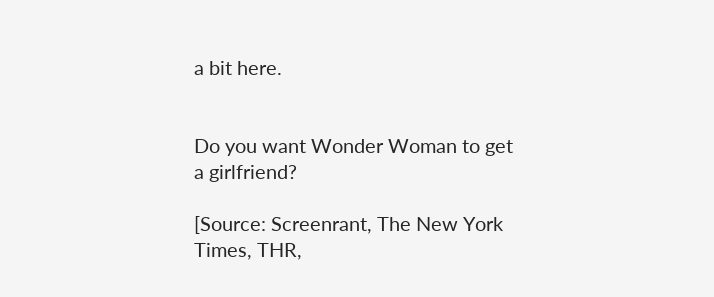a bit here.


Do you want Wonder Woman to get a girlfriend?

[Source: Screenrant, The New York Times, THR,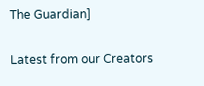The Guardian]


Latest from our Creators